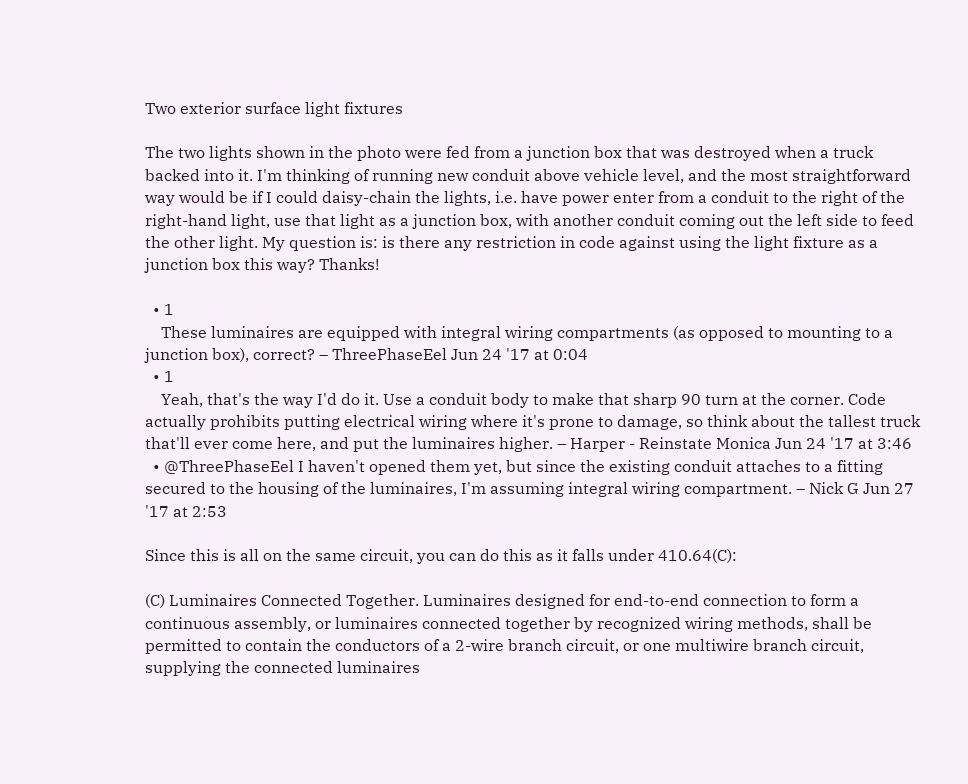Two exterior surface light fixtures

The two lights shown in the photo were fed from a junction box that was destroyed when a truck backed into it. I'm thinking of running new conduit above vehicle level, and the most straightforward way would be if I could daisy-chain the lights, i.e. have power enter from a conduit to the right of the right-hand light, use that light as a junction box, with another conduit coming out the left side to feed the other light. My question is: is there any restriction in code against using the light fixture as a junction box this way? Thanks!

  • 1
    These luminaires are equipped with integral wiring compartments (as opposed to mounting to a junction box), correct? – ThreePhaseEel Jun 24 '17 at 0:04
  • 1
    Yeah, that's the way I'd do it. Use a conduit body to make that sharp 90 turn at the corner. Code actually prohibits putting electrical wiring where it's prone to damage, so think about the tallest truck that'll ever come here, and put the luminaires higher. – Harper - Reinstate Monica Jun 24 '17 at 3:46
  • @ThreePhaseEel I haven't opened them yet, but since the existing conduit attaches to a fitting secured to the housing of the luminaires, I'm assuming integral wiring compartment. – Nick G Jun 27 '17 at 2:53

Since this is all on the same circuit, you can do this as it falls under 410.64(C):

(C) Luminaires Connected Together. Luminaires designed for end-to-end connection to form a continuous assembly, or luminaires connected together by recognized wiring methods, shall be permitted to contain the conductors of a 2-wire branch circuit, or one multiwire branch circuit, supplying the connected luminaires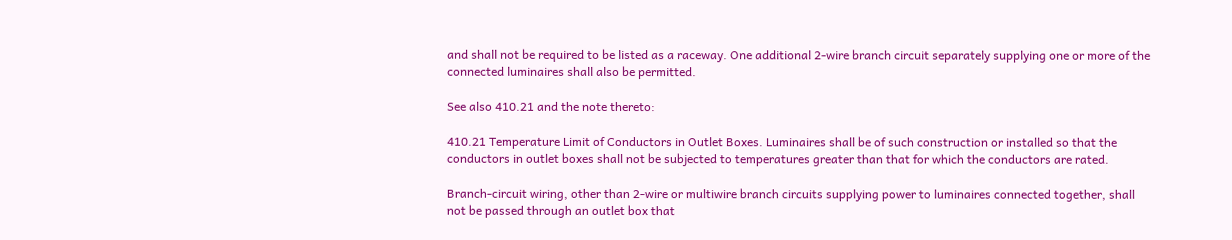and shall not be required to be listed as a raceway. One additional 2-wire branch circuit separately supplying one or more of the connected luminaires shall also be permitted.

See also 410.21 and the note thereto:

410.21 Temperature Limit of Conductors in Outlet Boxes. Luminaires shall be of such construction or installed so that the conductors in outlet boxes shall not be subjected to temperatures greater than that for which the conductors are rated.

Branch-circuit wiring, other than 2-wire or multiwire branch circuits supplying power to luminaires connected together, shall not be passed through an outlet box that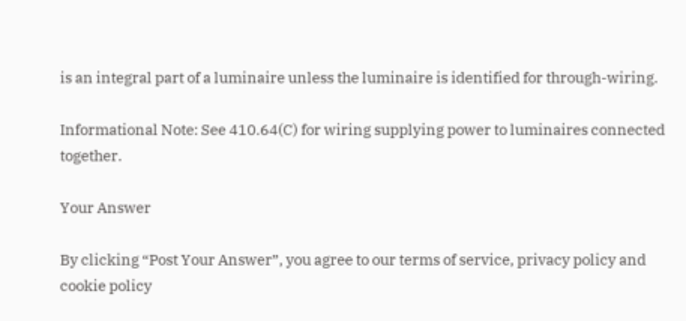is an integral part of a luminaire unless the luminaire is identified for through-wiring.

Informational Note: See 410.64(C) for wiring supplying power to luminaires connected together.

Your Answer

By clicking “Post Your Answer”, you agree to our terms of service, privacy policy and cookie policy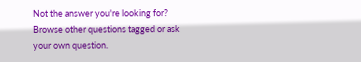Not the answer you're looking for? Browse other questions tagged or ask your own question.